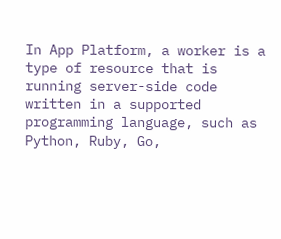In App Platform, a worker is a type of resource that is running server-side code written in a supported programming language, such as Python, Ruby, Go,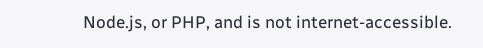Node.js, or PHP, and is not internet-accessible.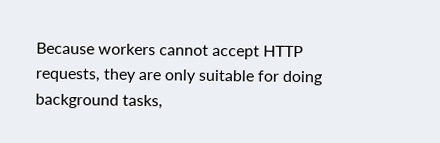Because workers cannot accept HTTP requests, they are only suitable for doing background tasks,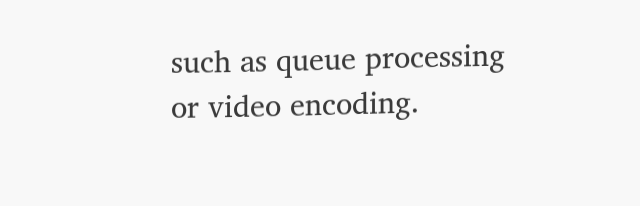such as queue processing or video encoding.